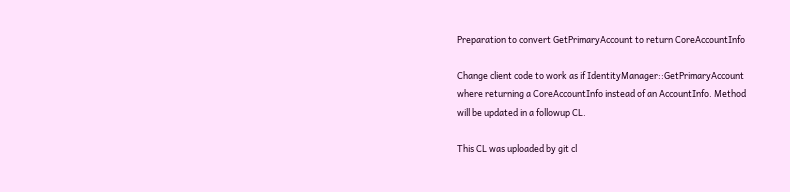Preparation to convert GetPrimaryAccount to return CoreAccountInfo

Change client code to work as if IdentityManager::GetPrimaryAccount
where returning a CoreAccountInfo instead of an AccountInfo. Method
will be updated in a followup CL.

This CL was uploaded by git cl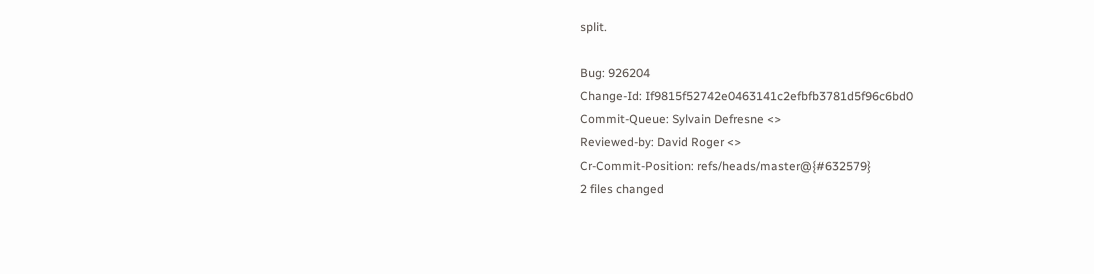split.

Bug: 926204
Change-Id: If9815f52742e0463141c2efbfb3781d5f96c6bd0
Commit-Queue: Sylvain Defresne <>
Reviewed-by: David Roger <>
Cr-Commit-Position: refs/heads/master@{#632579}
2 files changed